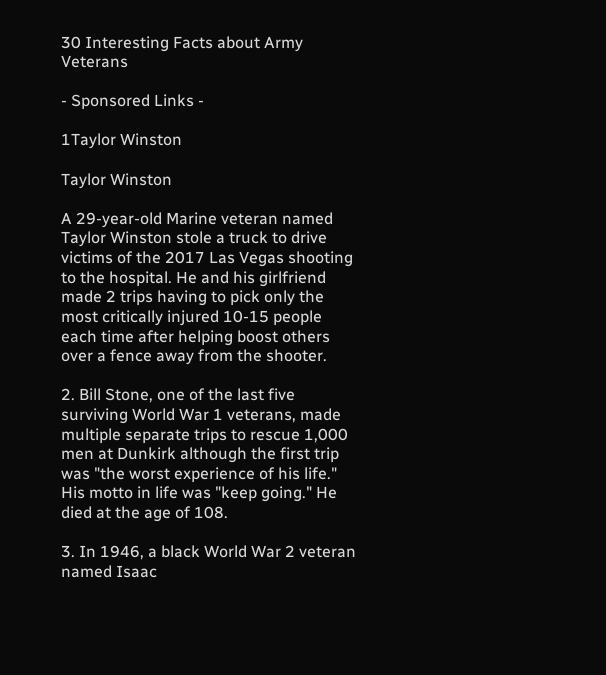30 Interesting Facts about Army Veterans

- Sponsored Links -

1Taylor Winston

Taylor Winston

A 29-year-old Marine veteran named Taylor Winston stole a truck to drive victims of the 2017 Las Vegas shooting to the hospital. He and his girlfriend made 2 trips having to pick only the most critically injured 10-15 people each time after helping boost others over a fence away from the shooter.

2. Bill Stone, one of the last five surviving World War 1 veterans, made multiple separate trips to rescue 1,000 men at Dunkirk although the first trip was "the worst experience of his life." His motto in life was "keep going." He died at the age of 108.

3. In 1946, a black World War 2 veteran named Isaac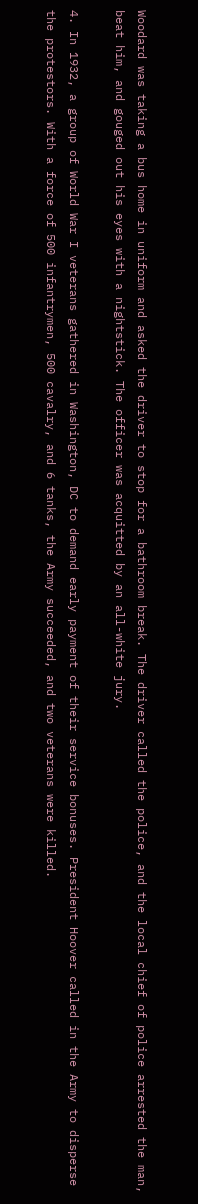Woodard was taking a bus home in uniform and asked the driver to stop for a bathroom break. The driver called the police, and the local chief of police arrested the man, beat him, and gouged out his eyes with a nightstick. The officer was acquitted by an all-white jury.

4. In 1932, a group of World War I veterans gathered in Washington, DC to demand early payment of their service bonuses. President Hoover called in the Army to disperse the protestors. With a force of 500 infantrymen, 500 cavalry, and 6 tanks, the Army succeeded, and two veterans were killed.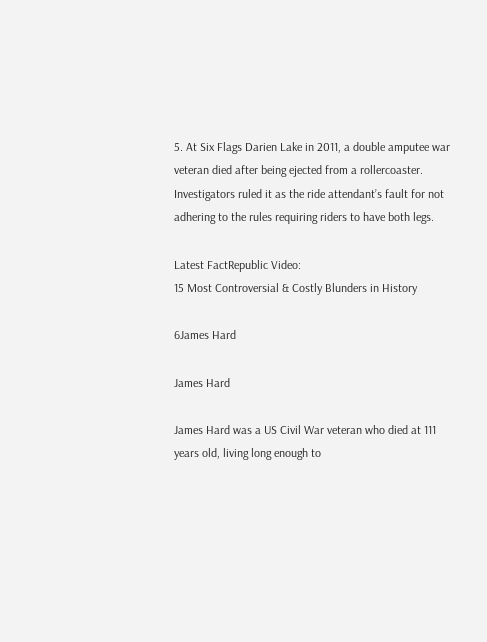5. At Six Flags Darien Lake in 2011, a double amputee war veteran died after being ejected from a rollercoaster. Investigators ruled it as the ride attendant’s fault for not adhering to the rules requiring riders to have both legs.

Latest FactRepublic Video:
15 Most Controversial & Costly Blunders in History

6James Hard

James Hard

James Hard was a US Civil War veteran who died at 111 years old, living long enough to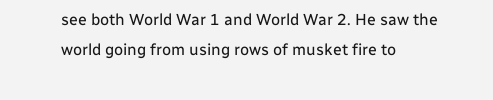see both World War 1 and World War 2. He saw the world going from using rows of musket fire to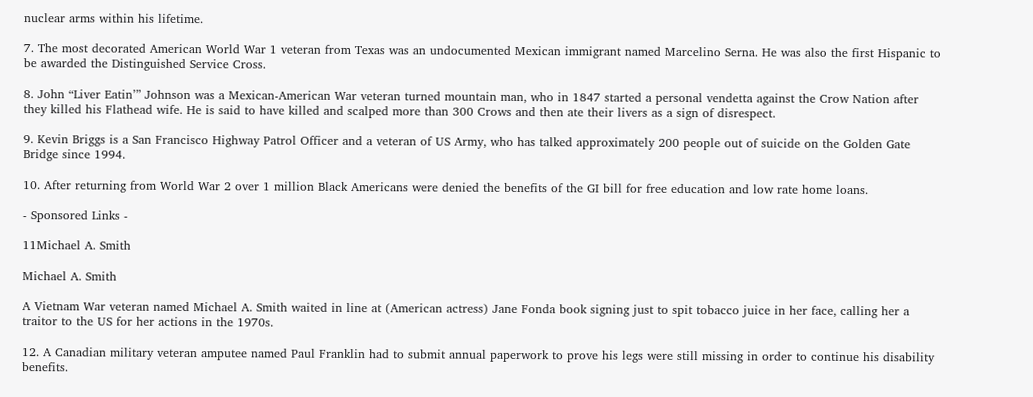nuclear arms within his lifetime.

7. The most decorated American World War 1 veteran from Texas was an undocumented Mexican immigrant named Marcelino Serna. He was also the first Hispanic to be awarded the Distinguished Service Cross.

8. John “Liver Eatin’” Johnson was a Mexican-American War veteran turned mountain man, who in 1847 started a personal vendetta against the Crow Nation after they killed his Flathead wife. He is said to have killed and scalped more than 300 Crows and then ate their livers as a sign of disrespect.

9. Kevin Briggs is a San Francisco Highway Patrol Officer and a veteran of US Army, who has talked approximately 200 people out of suicide on the Golden Gate Bridge since 1994.

10. After returning from World War 2 over 1 million Black Americans were denied the benefits of the GI bill for free education and low rate home loans.

- Sponsored Links -

11Michael A. Smith

Michael A. Smith

A Vietnam War veteran named Michael A. Smith waited in line at (American actress) Jane Fonda book signing just to spit tobacco juice in her face, calling her a traitor to the US for her actions in the 1970s.

12. A Canadian military veteran amputee named Paul Franklin had to submit annual paperwork to prove his legs were still missing in order to continue his disability benefits.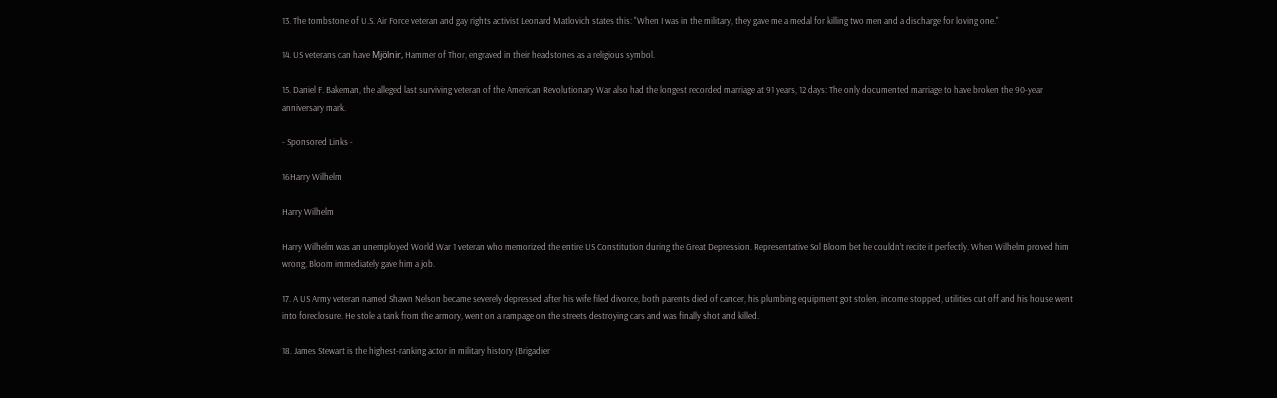13. The tombstone of U.S. Air Force veteran and gay rights activist Leonard Matlovich states this: "When I was in the military, they gave me a medal for killing two men and a discharge for loving one."

14. US veterans can have Mjölnir, Hammer of Thor, engraved in their headstones as a religious symbol.

15. Daniel F. Bakeman, the alleged last surviving veteran of the American Revolutionary War also had the longest recorded marriage at 91 years, 12 days: The only documented marriage to have broken the 90-year anniversary mark.

- Sponsored Links -

16Harry Wilhelm

Harry Wilhelm

Harry Wilhelm was an unemployed World War 1 veteran who memorized the entire US Constitution during the Great Depression. Representative Sol Bloom bet he couldn’t recite it perfectly. When Wilhelm proved him wrong, Bloom immediately gave him a job.

17. A US Army veteran named Shawn Nelson became severely depressed after his wife filed divorce, both parents died of cancer, his plumbing equipment got stolen, income stopped, utilities cut off and his house went into foreclosure. He stole a tank from the armory, went on a rampage on the streets destroying cars and was finally shot and killed.

18. James Stewart is the highest-ranking actor in military history (Brigadier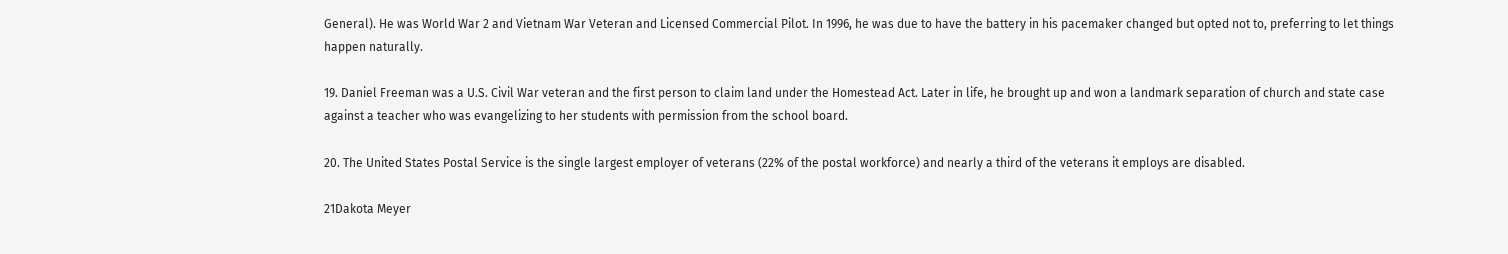General). He was World War 2 and Vietnam War Veteran and Licensed Commercial Pilot. In 1996, he was due to have the battery in his pacemaker changed but opted not to, preferring to let things happen naturally.

19. Daniel Freeman was a U.S. Civil War veteran and the first person to claim land under the Homestead Act. Later in life, he brought up and won a landmark separation of church and state case against a teacher who was evangelizing to her students with permission from the school board.

20. The United States Postal Service is the single largest employer of veterans (22% of the postal workforce) and nearly a third of the veterans it employs are disabled.

21Dakota Meyer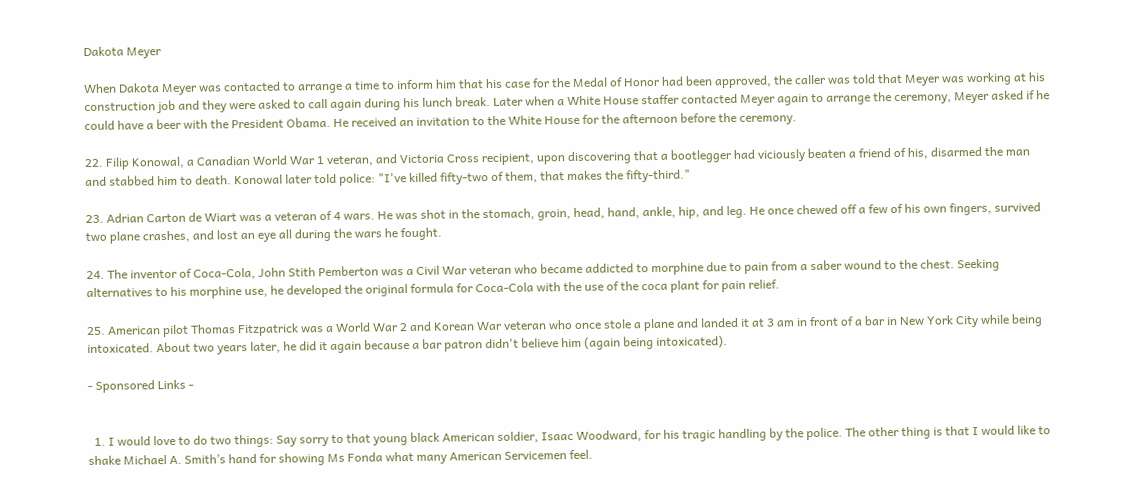Dakota Meyer

When Dakota Meyer was contacted to arrange a time to inform him that his case for the Medal of Honor had been approved, the caller was told that Meyer was working at his construction job and they were asked to call again during his lunch break. Later when a White House staffer contacted Meyer again to arrange the ceremony, Meyer asked if he could have a beer with the President Obama. He received an invitation to the White House for the afternoon before the ceremony.

22. Filip Konowal, a Canadian World War 1 veteran, and Victoria Cross recipient, upon discovering that a bootlegger had viciously beaten a friend of his, disarmed the man and stabbed him to death. Konowal later told police: "I've killed fifty-two of them, that makes the fifty-third."

23. Adrian Carton de Wiart was a veteran of 4 wars. He was shot in the stomach, groin, head, hand, ankle, hip, and leg. He once chewed off a few of his own fingers, survived two plane crashes, and lost an eye all during the wars he fought.

24. The inventor of Coca-Cola, John Stith Pemberton was a Civil War veteran who became addicted to morphine due to pain from a saber wound to the chest. Seeking alternatives to his morphine use, he developed the original formula for Coca-Cola with the use of the coca plant for pain relief.

25. American pilot Thomas Fitzpatrick was a World War 2 and Korean War veteran who once stole a plane and landed it at 3 am in front of a bar in New York City while being intoxicated. About two years later, he did it again because a bar patron didn't believe him (again being intoxicated).

- Sponsored Links -


  1. I would love to do two things: Say sorry to that young black American soldier, Isaac Woodward, for his tragic handling by the police. The other thing is that I would like to shake Michael A. Smith’s hand for showing Ms Fonda what many American Servicemen feel.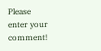Please enter your comment!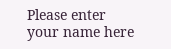Please enter your name here